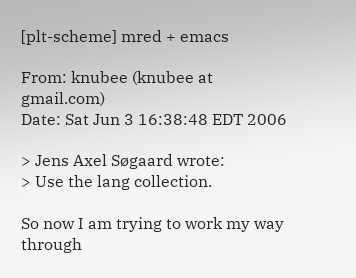[plt-scheme] mred + emacs

From: knubee (knubee at gmail.com)
Date: Sat Jun 3 16:38:48 EDT 2006

> Jens Axel Søgaard wrote:
> Use the lang collection.

So now I am trying to work my way through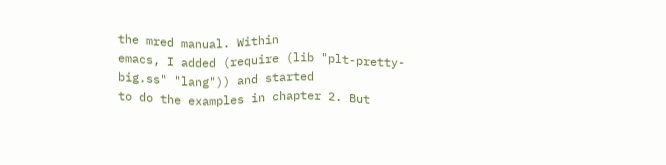the mred manual. Within
emacs, I added (require (lib "plt-pretty-big.ss" "lang")) and started
to do the examples in chapter 2. But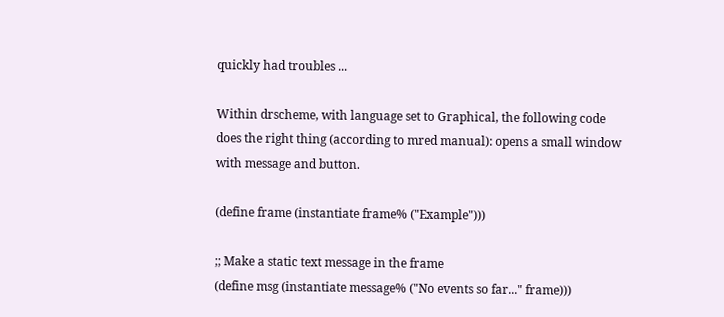quickly had troubles ...

Within drscheme, with language set to Graphical, the following code
does the right thing (according to mred manual): opens a small window
with message and button.

(define frame (instantiate frame% ("Example")))

;; Make a static text message in the frame
(define msg (instantiate message% ("No events so far..." frame)))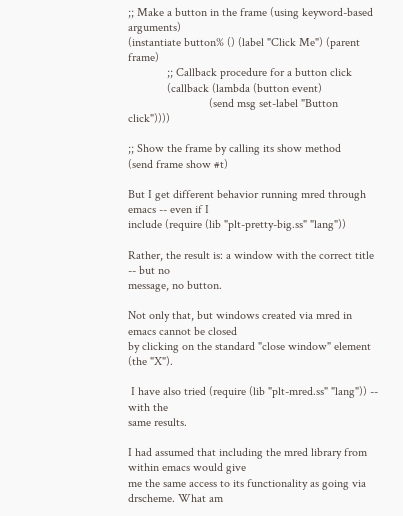;; Make a button in the frame (using keyword-based arguments)
(instantiate button% () (label "Click Me") (parent frame)
             ;; Callback procedure for a button click
             (callback (lambda (button event)
                           (send msg set-label "Button click"))))

;; Show the frame by calling its show method
(send frame show #t)

But I get different behavior running mred through emacs -- even if I
include (require (lib "plt-pretty-big.ss" "lang"))

Rather, the result is: a window with the correct title -- but no
message, no button.

Not only that, but windows created via mred in emacs cannot be closed
by clicking on the standard "close window" element (the "X").

 I have also tried (require (lib "plt-mred.ss" "lang")) -- with the
same results.

I had assumed that including the mred library from within emacs would give
me the same access to its functionality as going via drscheme. What am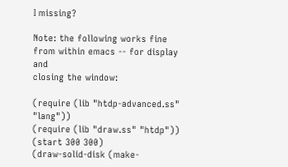I missing?

Note: the following works fine from within emacs -- for display and
closing the window:

(require (lib "htdp-advanced.ss" "lang"))
(require (lib "draw.ss" "htdp"))
(start 300 300)
(draw-solid-disk (make-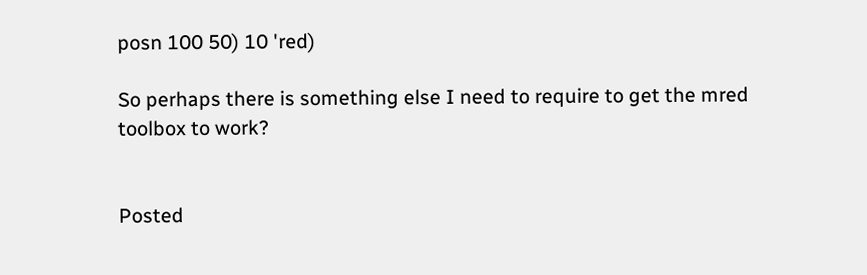posn 100 50) 10 'red)

So perhaps there is something else I need to require to get the mred
toolbox to work?


Posted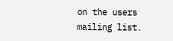on the users mailing list.